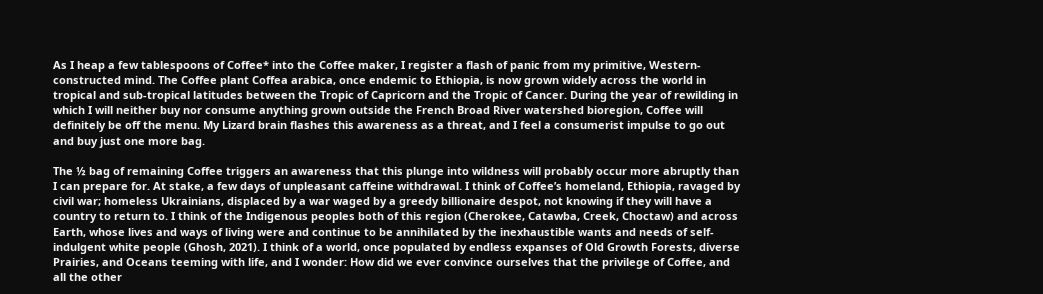As I heap a few tablespoons of Coffee* into the Coffee maker, I register a flash of panic from my primitive, Western-constructed mind. The Coffee plant Coffea arabica, once endemic to Ethiopia, is now grown widely across the world in tropical and sub-tropical latitudes between the Tropic of Capricorn and the Tropic of Cancer. During the year of rewilding in which I will neither buy nor consume anything grown outside the French Broad River watershed bioregion, Coffee will definitely be off the menu. My Lizard brain flashes this awareness as a threat, and I feel a consumerist impulse to go out and buy just one more bag.

The ½ bag of remaining Coffee triggers an awareness that this plunge into wildness will probably occur more abruptly than I can prepare for. At stake, a few days of unpleasant caffeine withdrawal. I think of Coffee’s homeland, Ethiopia, ravaged by civil war; homeless Ukrainians, displaced by a war waged by a greedy billionaire despot, not knowing if they will have a country to return to. I think of the Indigenous peoples both of this region (Cherokee, Catawba, Creek, Choctaw) and across Earth, whose lives and ways of living were and continue to be annihilated by the inexhaustible wants and needs of self-indulgent white people (Ghosh, 2021). I think of a world, once populated by endless expanses of Old Growth Forests, diverse Prairies, and Oceans teeming with life, and I wonder: How did we ever convince ourselves that the privilege of Coffee, and all the other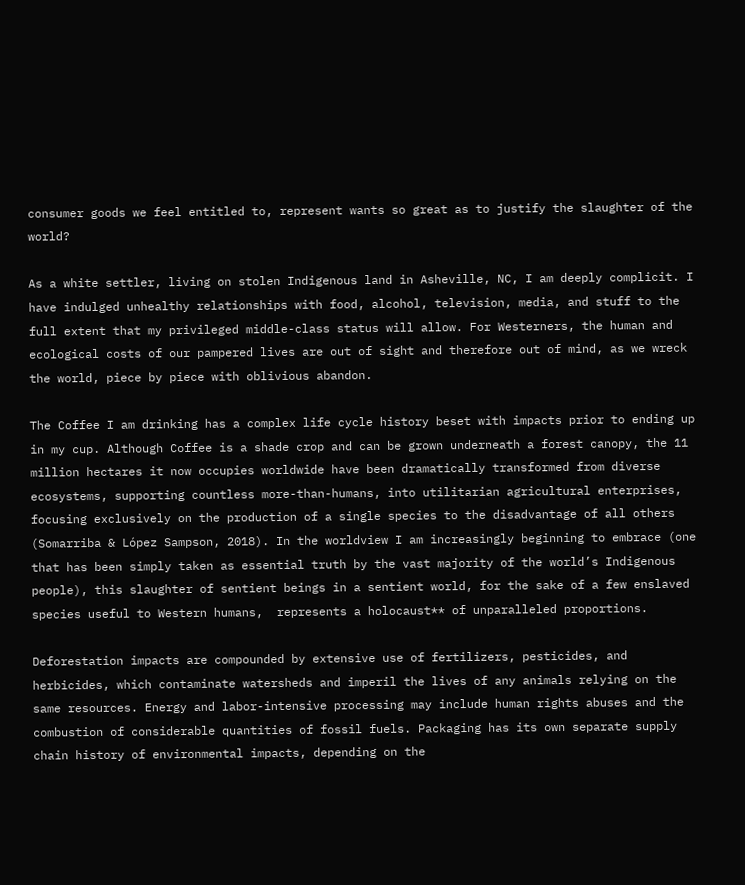consumer goods we feel entitled to, represent wants so great as to justify the slaughter of the world?

As a white settler, living on stolen Indigenous land in Asheville, NC, I am deeply complicit. I have indulged unhealthy relationships with food, alcohol, television, media, and stuff to the full extent that my privileged middle-class status will allow. For Westerners, the human and ecological costs of our pampered lives are out of sight and therefore out of mind, as we wreck the world, piece by piece with oblivious abandon.

The Coffee I am drinking has a complex life cycle history beset with impacts prior to ending up in my cup. Although Coffee is a shade crop and can be grown underneath a forest canopy, the 11 million hectares it now occupies worldwide have been dramatically transformed from diverse ecosystems, supporting countless more-than-humans, into utilitarian agricultural enterprises, focusing exclusively on the production of a single species to the disadvantage of all others (Somarriba & López Sampson, 2018). In the worldview I am increasingly beginning to embrace (one that has been simply taken as essential truth by the vast majority of the world’s Indigenous people), this slaughter of sentient beings in a sentient world, for the sake of a few enslaved species useful to Western humans,  represents a holocaust** of unparalleled proportions.

Deforestation impacts are compounded by extensive use of fertilizers, pesticides, and herbicides, which contaminate watersheds and imperil the lives of any animals relying on the same resources. Energy and labor-intensive processing may include human rights abuses and the combustion of considerable quantities of fossil fuels. Packaging has its own separate supply chain history of environmental impacts, depending on the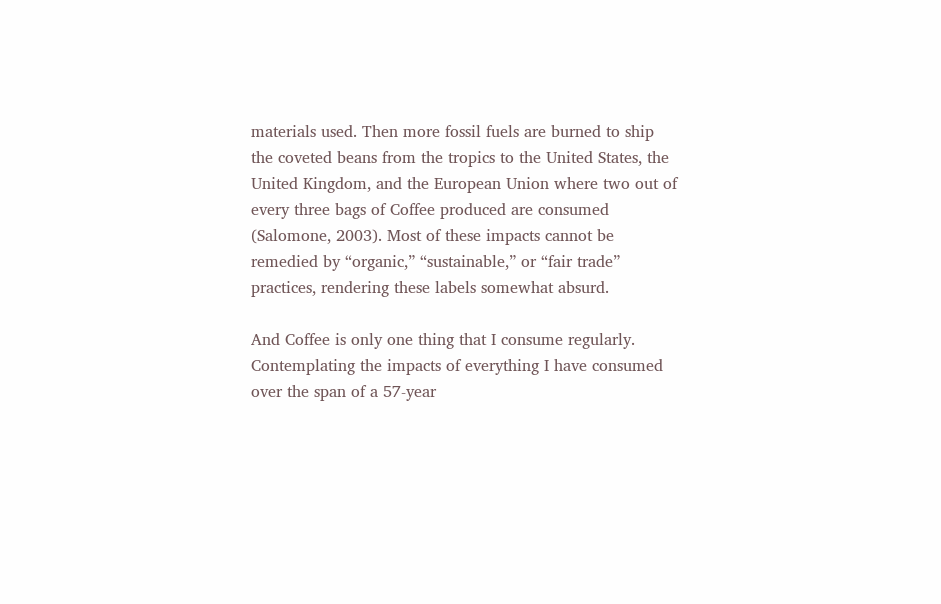materials used. Then more fossil fuels are burned to ship the coveted beans from the tropics to the United States, the United Kingdom, and the European Union where two out of every three bags of Coffee produced are consumed (Salomone, 2003). Most of these impacts cannot be remedied by “organic,” “sustainable,” or “fair trade” practices, rendering these labels somewhat absurd.

And Coffee is only one thing that I consume regularly. Contemplating the impacts of everything I have consumed over the span of a 57-year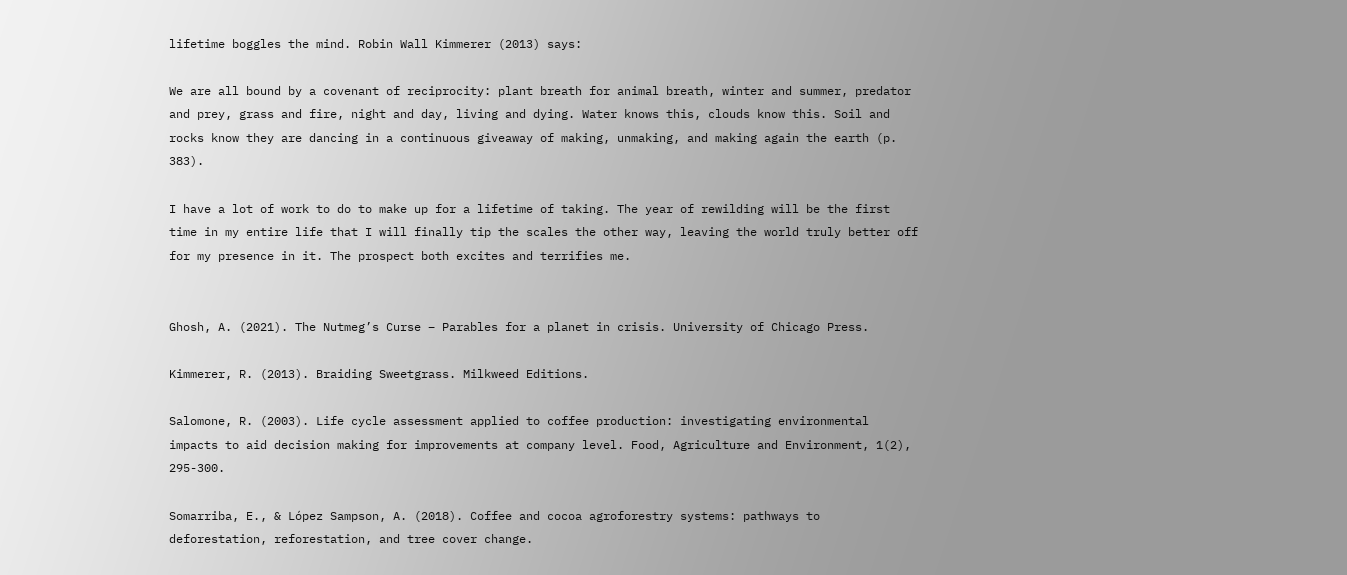lifetime boggles the mind. Robin Wall Kimmerer (2013) says:

We are all bound by a covenant of reciprocity: plant breath for animal breath, winter and summer, predator and prey, grass and fire, night and day, living and dying. Water knows this, clouds know this. Soil and rocks know they are dancing in a continuous giveaway of making, unmaking, and making again the earth (p. 383).

I have a lot of work to do to make up for a lifetime of taking. The year of rewilding will be the first time in my entire life that I will finally tip the scales the other way, leaving the world truly better off for my presence in it. The prospect both excites and terrifies me.


Ghosh, A. (2021). The Nutmeg’s Curse – Parables for a planet in crisis. University of Chicago Press.

Kimmerer, R. (2013). Braiding Sweetgrass. Milkweed Editions.

Salomone, R. (2003). Life cycle assessment applied to coffee production: investigating environmental impacts to aid decision making for improvements at company level. Food, Agriculture and Environment, 1(2), 295-300.

Somarriba, E., & López Sampson, A. (2018). Coffee and cocoa agroforestry systems: pathways to deforestation, reforestation, and tree cover change.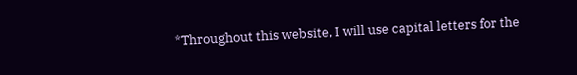*Throughout this website, I will use capital letters for the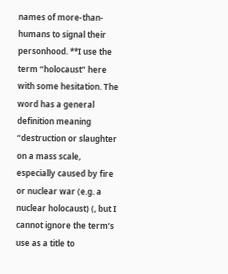names of more-than-humans to signal their personhood. **I use the term “holocaust” here with some hesitation. The word has a general definition meaning “destruction or slaughter on a mass scale, especially caused by fire or nuclear war (e.g. a nuclear holocaust) (, but I cannot ignore the term’s use as a title to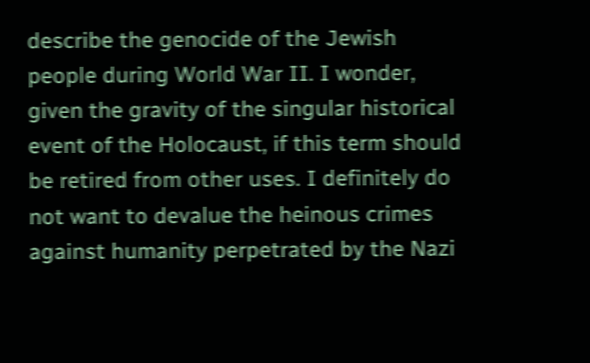describe the genocide of the Jewish people during World War II. I wonder, given the gravity of the singular historical event of the Holocaust, if this term should be retired from other uses. I definitely do not want to devalue the heinous crimes against humanity perpetrated by the Nazi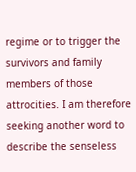regime or to trigger the survivors and family members of those attrocities. I am therefore seeking another word to describe the senseless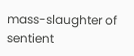mass-slaughter of sentient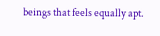beings that feels equally apt.